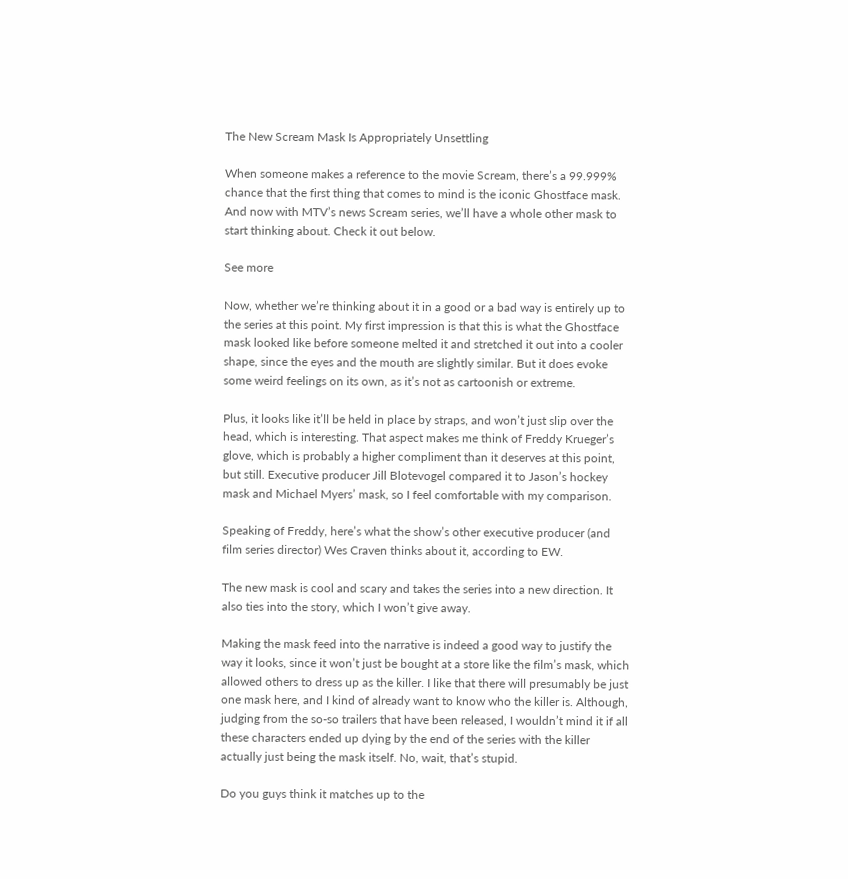The New Scream Mask Is Appropriately Unsettling

When someone makes a reference to the movie Scream, there’s a 99.999% chance that the first thing that comes to mind is the iconic Ghostface mask. And now with MTV’s news Scream series, we’ll have a whole other mask to start thinking about. Check it out below.

See more

Now, whether we’re thinking about it in a good or a bad way is entirely up to the series at this point. My first impression is that this is what the Ghostface mask looked like before someone melted it and stretched it out into a cooler shape, since the eyes and the mouth are slightly similar. But it does evoke some weird feelings on its own, as it’s not as cartoonish or extreme.

Plus, it looks like it’ll be held in place by straps, and won’t just slip over the head, which is interesting. That aspect makes me think of Freddy Krueger’s glove, which is probably a higher compliment than it deserves at this point, but still. Executive producer Jill Blotevogel compared it to Jason’s hockey mask and Michael Myers’ mask, so I feel comfortable with my comparison.

Speaking of Freddy, here’s what the show’s other executive producer (and film series director) Wes Craven thinks about it, according to EW.

The new mask is cool and scary and takes the series into a new direction. It also ties into the story, which I won’t give away.

Making the mask feed into the narrative is indeed a good way to justify the way it looks, since it won’t just be bought at a store like the film’s mask, which allowed others to dress up as the killer. I like that there will presumably be just one mask here, and I kind of already want to know who the killer is. Although, judging from the so-so trailers that have been released, I wouldn’t mind it if all these characters ended up dying by the end of the series with the killer actually just being the mask itself. No, wait, that’s stupid.

Do you guys think it matches up to the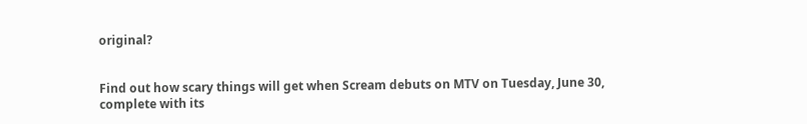original?


Find out how scary things will get when Scream debuts on MTV on Tuesday, June 30, complete with its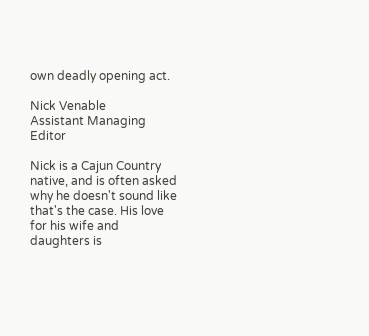own deadly opening act.

Nick Venable
Assistant Managing Editor

Nick is a Cajun Country native, and is often asked why he doesn't sound like that's the case. His love for his wife and daughters is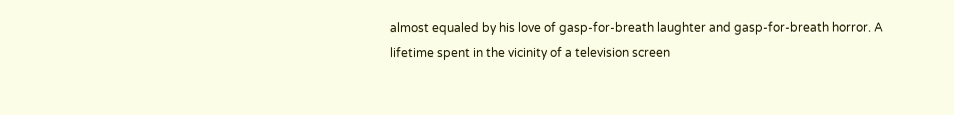almost equaled by his love of gasp-for-breath laughter and gasp-for-breath horror. A lifetime spent in the vicinity of a television screen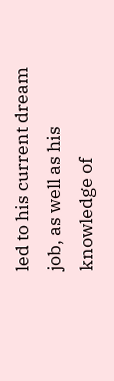led to his current dream job, as well as his knowledge of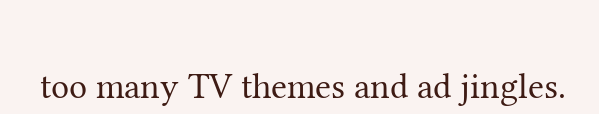too many TV themes and ad jingles.